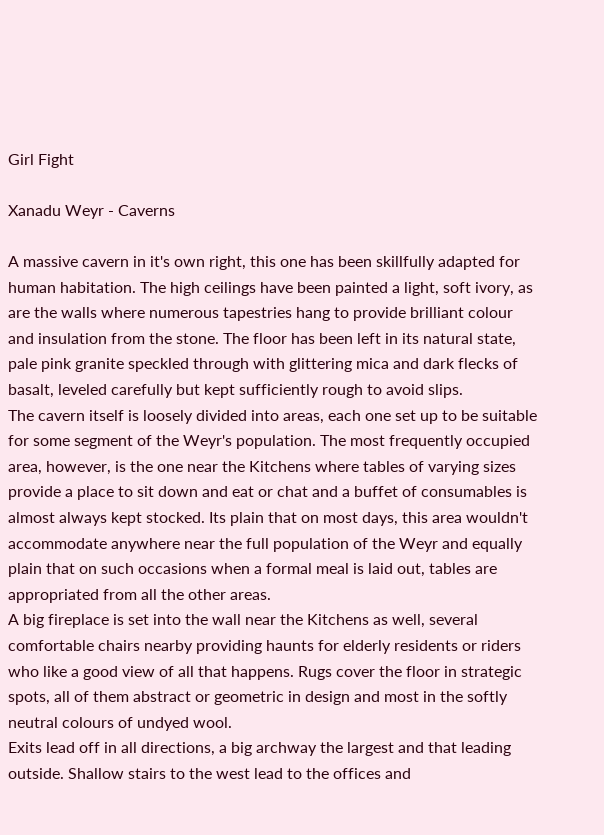Girl Fight

Xanadu Weyr - Caverns

A massive cavern in it's own right, this one has been skillfully adapted for human habitation. The high ceilings have been painted a light, soft ivory, as are the walls where numerous tapestries hang to provide brilliant colour and insulation from the stone. The floor has been left in its natural state, pale pink granite speckled through with glittering mica and dark flecks of basalt, leveled carefully but kept sufficiently rough to avoid slips.
The cavern itself is loosely divided into areas, each one set up to be suitable for some segment of the Weyr's population. The most frequently occupied area, however, is the one near the Kitchens where tables of varying sizes provide a place to sit down and eat or chat and a buffet of consumables is almost always kept stocked. Its plain that on most days, this area wouldn't accommodate anywhere near the full population of the Weyr and equally plain that on such occasions when a formal meal is laid out, tables are appropriated from all the other areas.
A big fireplace is set into the wall near the Kitchens as well, several comfortable chairs nearby providing haunts for elderly residents or riders who like a good view of all that happens. Rugs cover the floor in strategic spots, all of them abstract or geometric in design and most in the softly neutral colours of undyed wool.
Exits lead off in all directions, a big archway the largest and that leading outside. Shallow stairs to the west lead to the offices and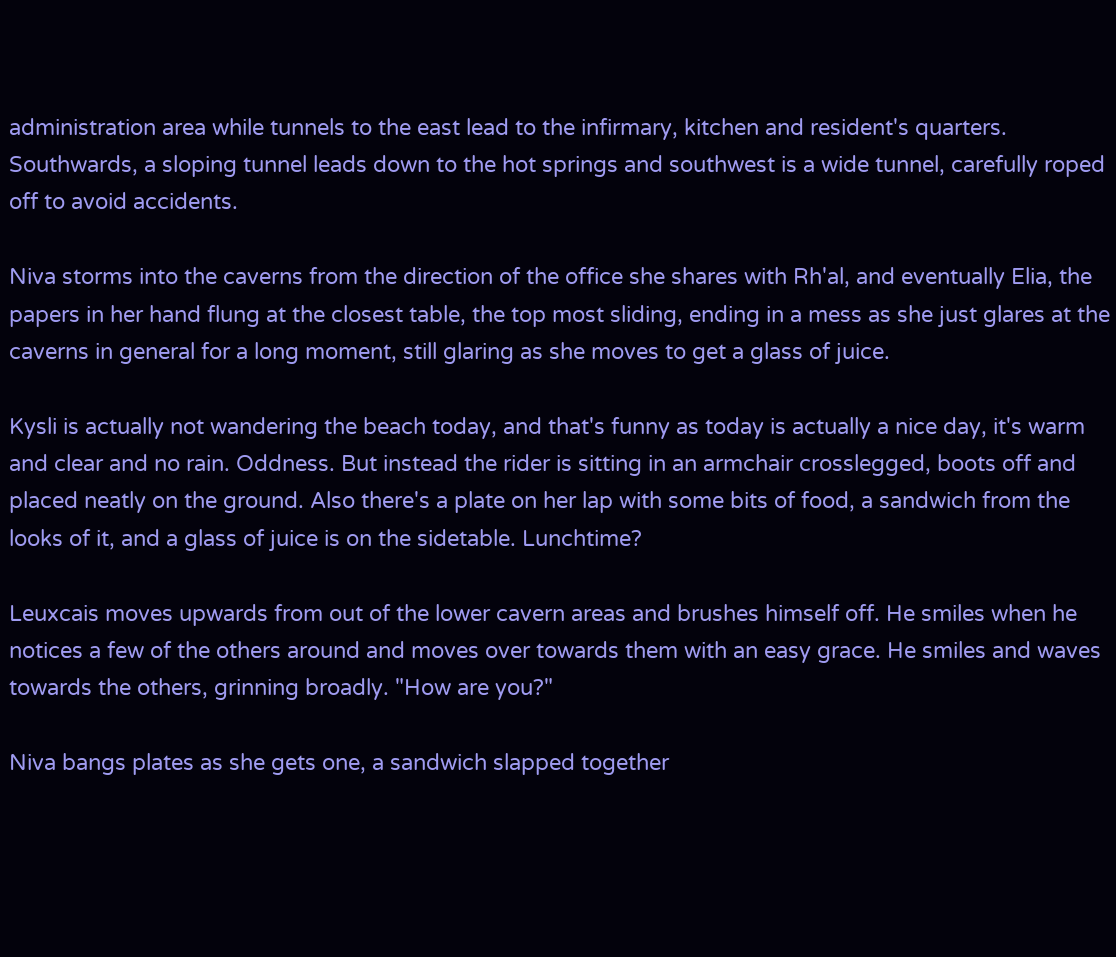administration area while tunnels to the east lead to the infirmary, kitchen and resident's quarters. Southwards, a sloping tunnel leads down to the hot springs and southwest is a wide tunnel, carefully roped off to avoid accidents.

Niva storms into the caverns from the direction of the office she shares with Rh'al, and eventually Elia, the papers in her hand flung at the closest table, the top most sliding, ending in a mess as she just glares at the caverns in general for a long moment, still glaring as she moves to get a glass of juice.

Kysli is actually not wandering the beach today, and that's funny as today is actually a nice day, it's warm and clear and no rain. Oddness. But instead the rider is sitting in an armchair crosslegged, boots off and placed neatly on the ground. Also there's a plate on her lap with some bits of food, a sandwich from the looks of it, and a glass of juice is on the sidetable. Lunchtime?

Leuxcais moves upwards from out of the lower cavern areas and brushes himself off. He smiles when he notices a few of the others around and moves over towards them with an easy grace. He smiles and waves towards the others, grinning broadly. "How are you?"

Niva bangs plates as she gets one, a sandwich slapped together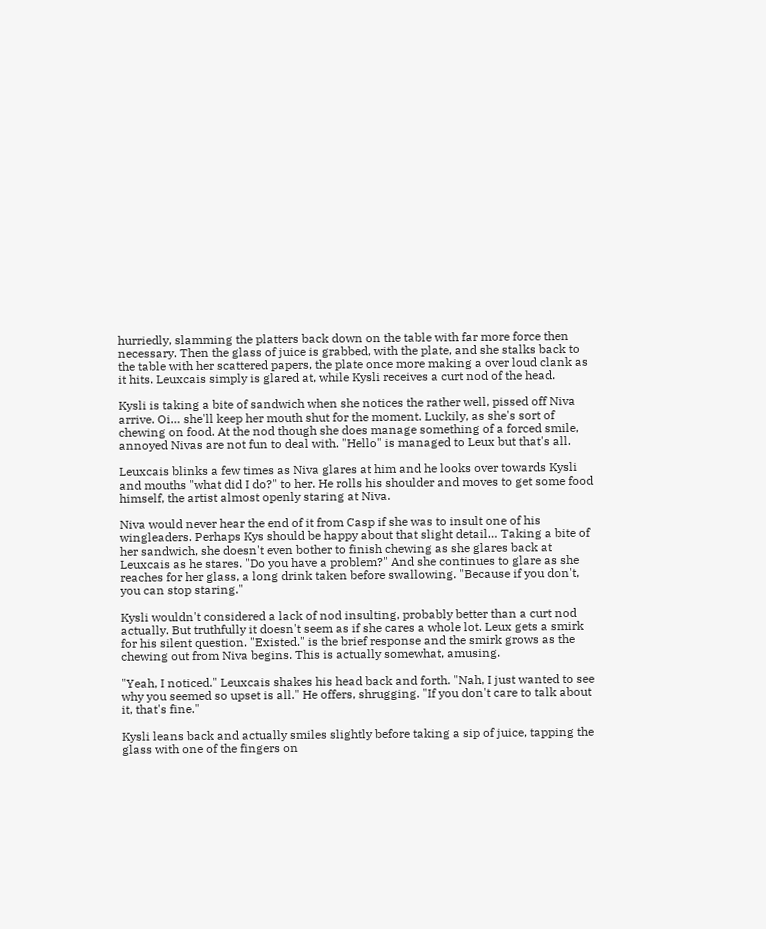hurriedly, slamming the platters back down on the table with far more force then necessary. Then the glass of juice is grabbed, with the plate, and she stalks back to the table with her scattered papers, the plate once more making a over loud clank as it hits. Leuxcais simply is glared at, while Kysli receives a curt nod of the head.

Kysli is taking a bite of sandwich when she notices the rather well, pissed off Niva arrive. Oi… she'll keep her mouth shut for the moment. Luckily, as she's sort of chewing on food. At the nod though she does manage something of a forced smile, annoyed Nivas are not fun to deal with. "Hello" is managed to Leux but that's all.

Leuxcais blinks a few times as Niva glares at him and he looks over towards Kysli and mouths "what did I do?" to her. He rolls his shoulder and moves to get some food himself, the artist almost openly staring at Niva.

Niva would never hear the end of it from Casp if she was to insult one of his wingleaders. Perhaps Kys should be happy about that slight detail… Taking a bite of her sandwich, she doesn't even bother to finish chewing as she glares back at Leuxcais as he stares. "Do you have a problem?" And she continues to glare as she reaches for her glass, a long drink taken before swallowing. "Because if you don't, you can stop staring."

Kysli wouldn't considered a lack of nod insulting, probably better than a curt nod actually. But truthfully it doesn't seem as if she cares a whole lot. Leux gets a smirk for his silent question. "Existed." is the brief response and the smirk grows as the chewing out from Niva begins. This is actually somewhat, amusing.

"Yeah, I noticed." Leuxcais shakes his head back and forth. "Nah, I just wanted to see why you seemed so upset is all." He offers, shrugging. "If you don't care to talk about it, that's fine."

Kysli leans back and actually smiles slightly before taking a sip of juice, tapping the glass with one of the fingers on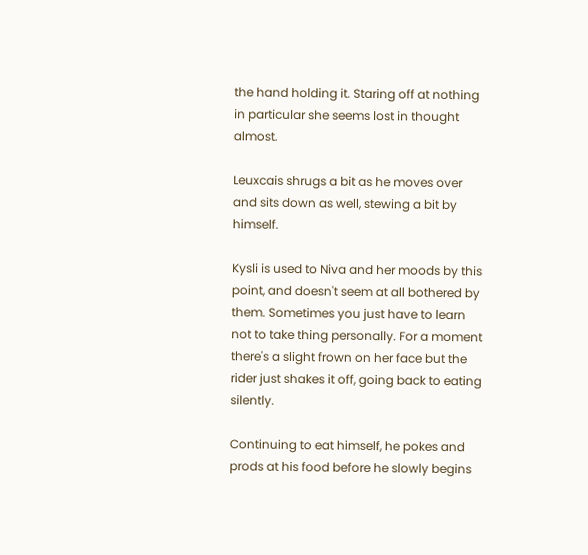the hand holding it. Staring off at nothing in particular she seems lost in thought almost.

Leuxcais shrugs a bit as he moves over and sits down as well, stewing a bit by himself.

Kysli is used to Niva and her moods by this point, and doesn't seem at all bothered by them. Sometimes you just have to learn not to take thing personally. For a moment there's a slight frown on her face but the rider just shakes it off, going back to eating silently.

Continuing to eat himself, he pokes and prods at his food before he slowly begins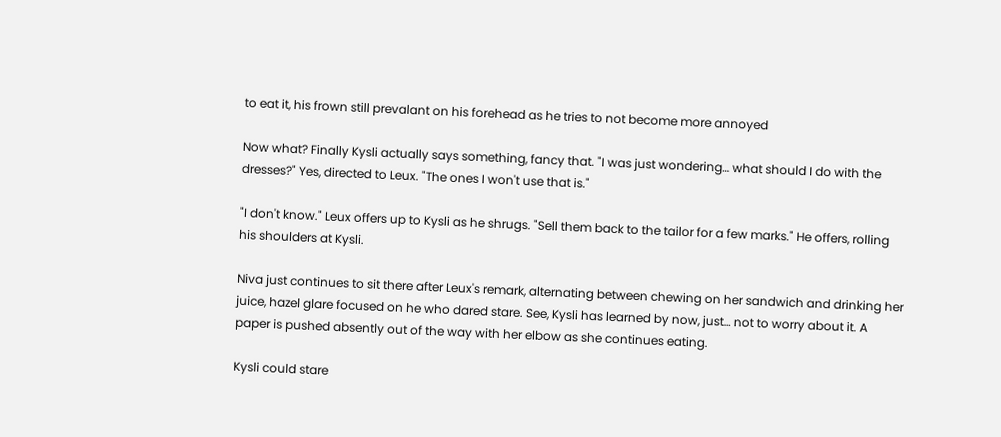to eat it, his frown still prevalant on his forehead as he tries to not become more annoyed

Now what? Finally Kysli actually says something, fancy that. "I was just wondering… what should I do with the dresses?" Yes, directed to Leux. "The ones I won't use that is."

"I don't know." Leux offers up to Kysli as he shrugs. "Sell them back to the tailor for a few marks." He offers, rolling his shoulders at Kysli.

Niva just continues to sit there after Leux's remark, alternating between chewing on her sandwich and drinking her juice, hazel glare focused on he who dared stare. See, Kysli has learned by now, just… not to worry about it. A paper is pushed absently out of the way with her elbow as she continues eating.

Kysli could stare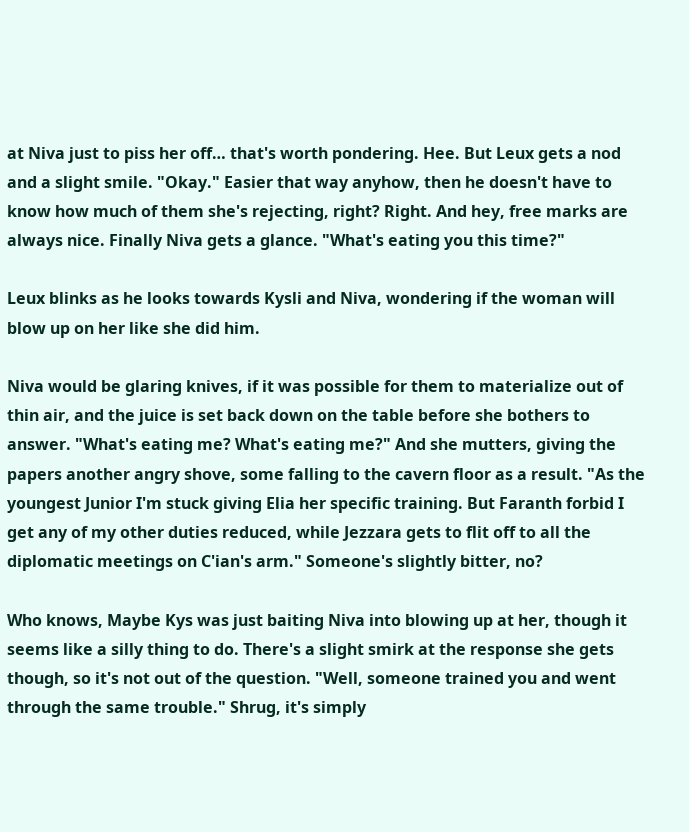at Niva just to piss her off… that's worth pondering. Hee. But Leux gets a nod and a slight smile. "Okay." Easier that way anyhow, then he doesn't have to know how much of them she's rejecting, right? Right. And hey, free marks are always nice. Finally Niva gets a glance. "What's eating you this time?"

Leux blinks as he looks towards Kysli and Niva, wondering if the woman will blow up on her like she did him.

Niva would be glaring knives, if it was possible for them to materialize out of thin air, and the juice is set back down on the table before she bothers to answer. "What's eating me? What's eating me?" And she mutters, giving the papers another angry shove, some falling to the cavern floor as a result. "As the youngest Junior I'm stuck giving Elia her specific training. But Faranth forbid I get any of my other duties reduced, while Jezzara gets to flit off to all the diplomatic meetings on C'ian's arm." Someone's slightly bitter, no?

Who knows, Maybe Kys was just baiting Niva into blowing up at her, though it seems like a silly thing to do. There's a slight smirk at the response she gets though, so it's not out of the question. "Well, someone trained you and went through the same trouble." Shrug, it's simply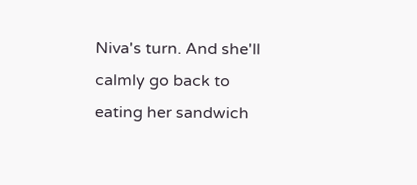Niva's turn. And she'll calmly go back to eating her sandwich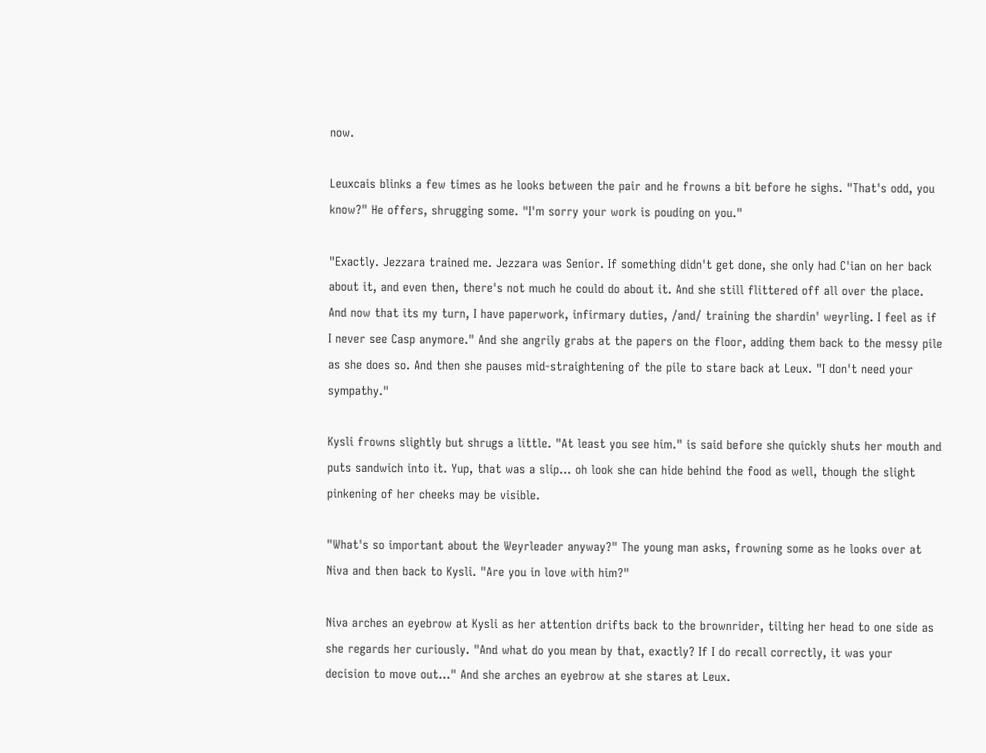now.

Leuxcais blinks a few times as he looks between the pair and he frowns a bit before he sighs. "That's odd, you know?" He offers, shrugging some. "I'm sorry your work is pouding on you."

"Exactly. Jezzara trained me. Jezzara was Senior. If something didn't get done, she only had C'ian on her back about it, and even then, there's not much he could do about it. And she still flittered off all over the place. And now that its my turn, I have paperwork, infirmary duties, /and/ training the shardin' weyrling. I feel as if I never see Casp anymore." And she angrily grabs at the papers on the floor, adding them back to the messy pile as she does so. And then she pauses mid-straightening of the pile to stare back at Leux. "I don't need your sympathy."

Kysli frowns slightly but shrugs a little. "At least you see him." is said before she quickly shuts her mouth and puts sandwich into it. Yup, that was a slip… oh look she can hide behind the food as well, though the slight pinkening of her cheeks may be visible.

"What's so important about the Weyrleader anyway?" The young man asks, frowning some as he looks over at Niva and then back to Kysli. "Are you in love with him?"

Niva arches an eyebrow at Kysli as her attention drifts back to the brownrider, tilting her head to one side as she regards her curiously. "And what do you mean by that, exactly? If I do recall correctly, it was your decision to move out…" And she arches an eyebrow at she stares at Leux.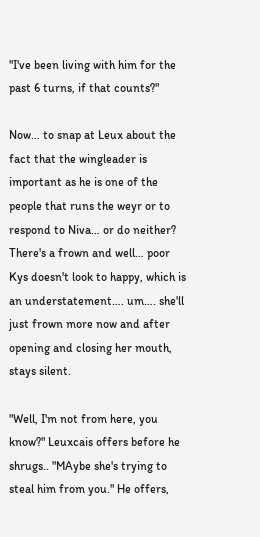"I've been living with him for the past 6 turns, if that counts?"

Now… to snap at Leux about the fact that the wingleader is important as he is one of the people that runs the weyr or to respond to Niva… or do neither? There's a frown and well… poor Kys doesn't look to happy, which is an understatement…. um…. she'll just frown more now and after opening and closing her mouth, stays silent.

"Well, I'm not from here, you know?" Leuxcais offers before he shrugs.. "MAybe she's trying to steal him from you." He offers,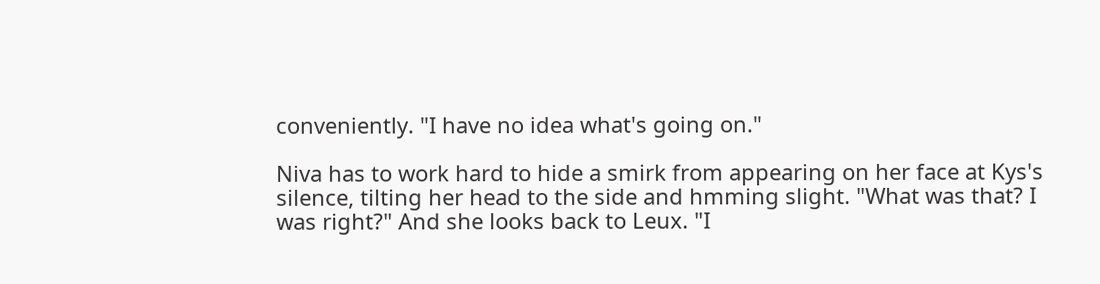conveniently. "I have no idea what's going on."

Niva has to work hard to hide a smirk from appearing on her face at Kys's silence, tilting her head to the side and hmming slight. "What was that? I was right?" And she looks back to Leux. "I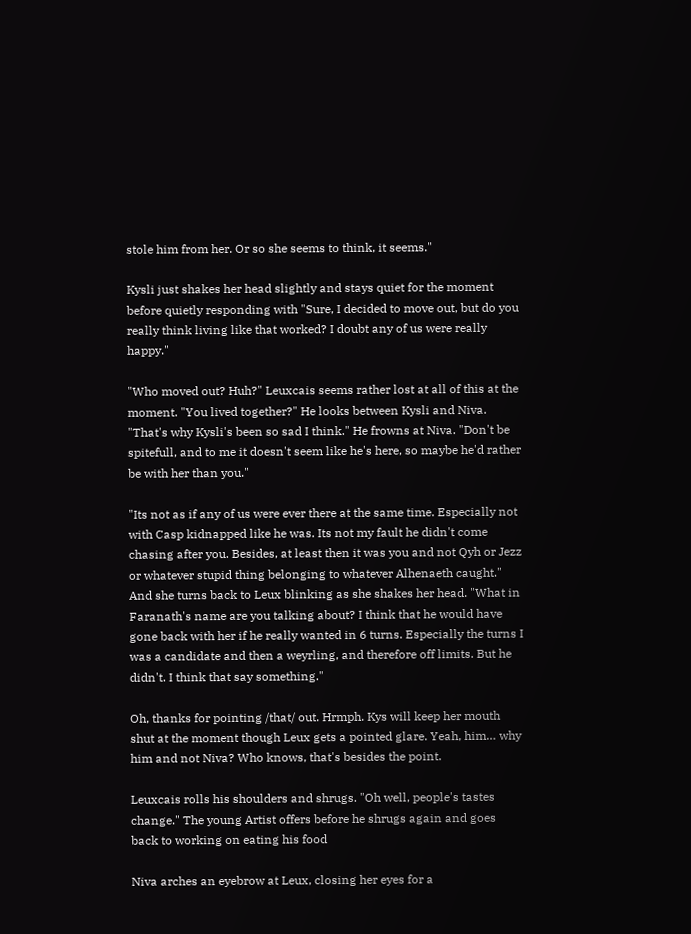stole him from her. Or so she seems to think, it seems."

Kysli just shakes her head slightly and stays quiet for the moment before quietly responding with "Sure, I decided to move out, but do you really think living like that worked? I doubt any of us were really happy."

"Who moved out? Huh?" Leuxcais seems rather lost at all of this at the moment. "You lived together?" He looks between Kysli and Niva. "That's why Kysli's been so sad I think." He frowns at Niva. "Don't be spitefull, and to me it doesn't seem like he's here, so maybe he'd rather be with her than you."

"Its not as if any of us were ever there at the same time. Especially not with Casp kidnapped like he was. Its not my fault he didn't come chasing after you. Besides, at least then it was you and not Qyh or Jezz or whatever stupid thing belonging to whatever Alhenaeth caught." And she turns back to Leux blinking as she shakes her head. "What in Faranath's name are you talking about? I think that he would have gone back with her if he really wanted in 6 turns. Especially the turns I was a candidate and then a weyrling, and therefore off limits. But he didn't. I think that say something."

Oh, thanks for pointing /that/ out. Hrmph. Kys will keep her mouth shut at the moment though Leux gets a pointed glare. Yeah, him… why him and not Niva? Who knows, that's besides the point.

Leuxcais rolls his shoulders and shrugs. "Oh well, people's tastes change." The young Artist offers before he shrugs again and goes back to working on eating his food

Niva arches an eyebrow at Leux, closing her eyes for a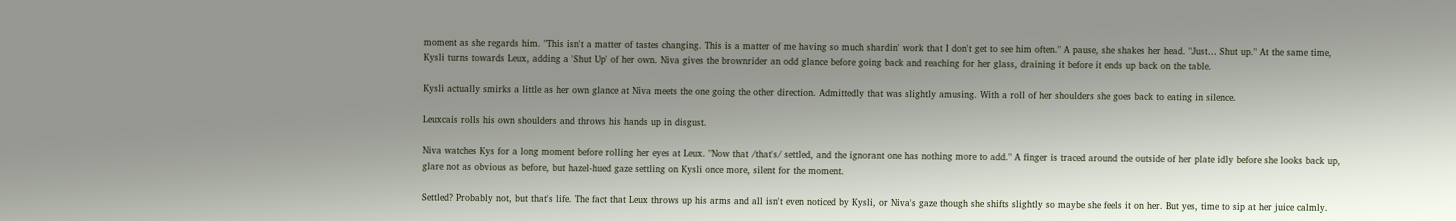moment as she regards him. "This isn't a matter of tastes changing. This is a matter of me having so much shardin' work that I don't get to see him often." A pause, she shakes her head. "Just… Shut up." At the same time, Kysli turns towards Leux, adding a 'Shut Up' of her own. Niva gives the brownrider an odd glance before going back and reaching for her glass, draining it before it ends up back on the table.

Kysli actually smirks a little as her own glance at Niva meets the one going the other direction. Admittedly that was slightly amusing. With a roll of her shoulders she goes back to eating in silence.

Leuxcais rolls his own shoulders and throws his hands up in disgust.

Niva watches Kys for a long moment before rolling her eyes at Leux. "Now that /that's/ settled, and the ignorant one has nothing more to add." A finger is traced around the outside of her plate idly before she looks back up, glare not as obvious as before, but hazel-hued gaze settling on Kysli once more, silent for the moment.

Settled? Probably not, but that's life. The fact that Leux throws up his arms and all isn't even noticed by Kysli, or Niva's gaze though she shifts slightly so maybe she feels it on her. But yes, time to sip at her juice calmly.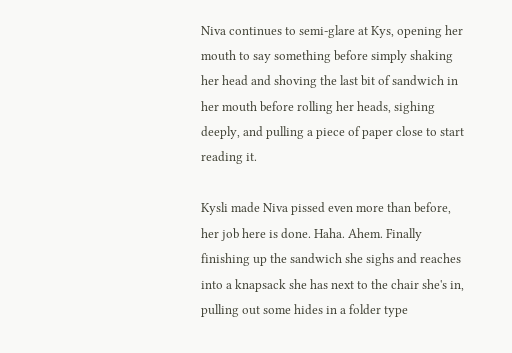Niva continues to semi-glare at Kys, opening her mouth to say something before simply shaking her head and shoving the last bit of sandwich in her mouth before rolling her heads, sighing deeply, and pulling a piece of paper close to start reading it.

Kysli made Niva pissed even more than before, her job here is done. Haha. Ahem. Finally finishing up the sandwich she sighs and reaches into a knapsack she has next to the chair she's in, pulling out some hides in a folder type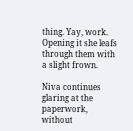thing. Yay, work. Opening it she leafs through them with a slight frown.

Niva continues glaring at the paperwork, without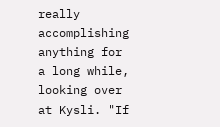really accomplishing anything for a long while, looking over at Kysli. "If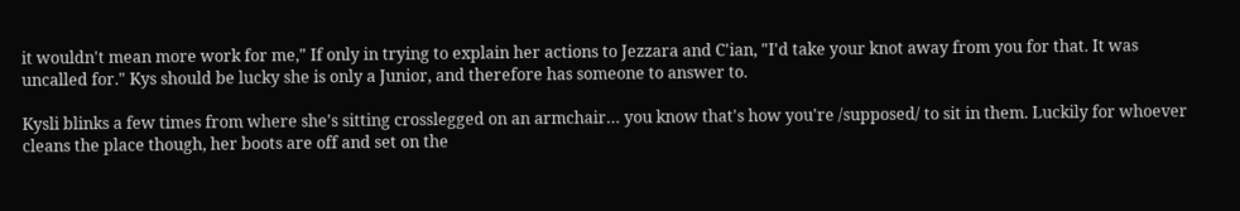it wouldn't mean more work for me," If only in trying to explain her actions to Jezzara and C'ian, "I'd take your knot away from you for that. It was uncalled for." Kys should be lucky she is only a Junior, and therefore has someone to answer to.

Kysli blinks a few times from where she's sitting crosslegged on an armchair… you know that's how you're /supposed/ to sit in them. Luckily for whoever cleans the place though, her boots are off and set on the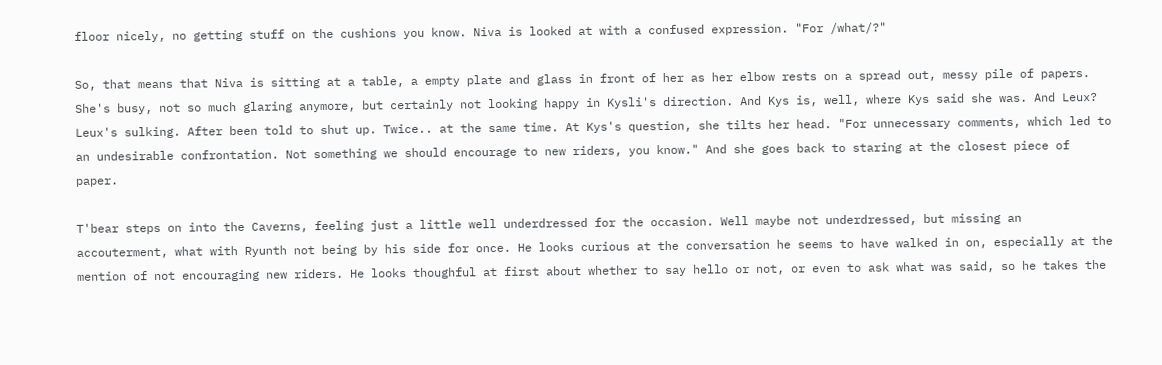floor nicely, no getting stuff on the cushions you know. Niva is looked at with a confused expression. "For /what/?"

So, that means that Niva is sitting at a table, a empty plate and glass in front of her as her elbow rests on a spread out, messy pile of papers. She's busy, not so much glaring anymore, but certainly not looking happy in Kysli's direction. And Kys is, well, where Kys said she was. And Leux? Leux's sulking. After been told to shut up. Twice.. at the same time. At Kys's question, she tilts her head. "For unnecessary comments, which led to an undesirable confrontation. Not something we should encourage to new riders, you know." And she goes back to staring at the closest piece of paper.

T'bear steps on into the Caverns, feeling just a little well underdressed for the occasion. Well maybe not underdressed, but missing an accouterment, what with Ryunth not being by his side for once. He looks curious at the conversation he seems to have walked in on, especially at the mention of not encouraging new riders. He looks thoughful at first about whether to say hello or not, or even to ask what was said, so he takes the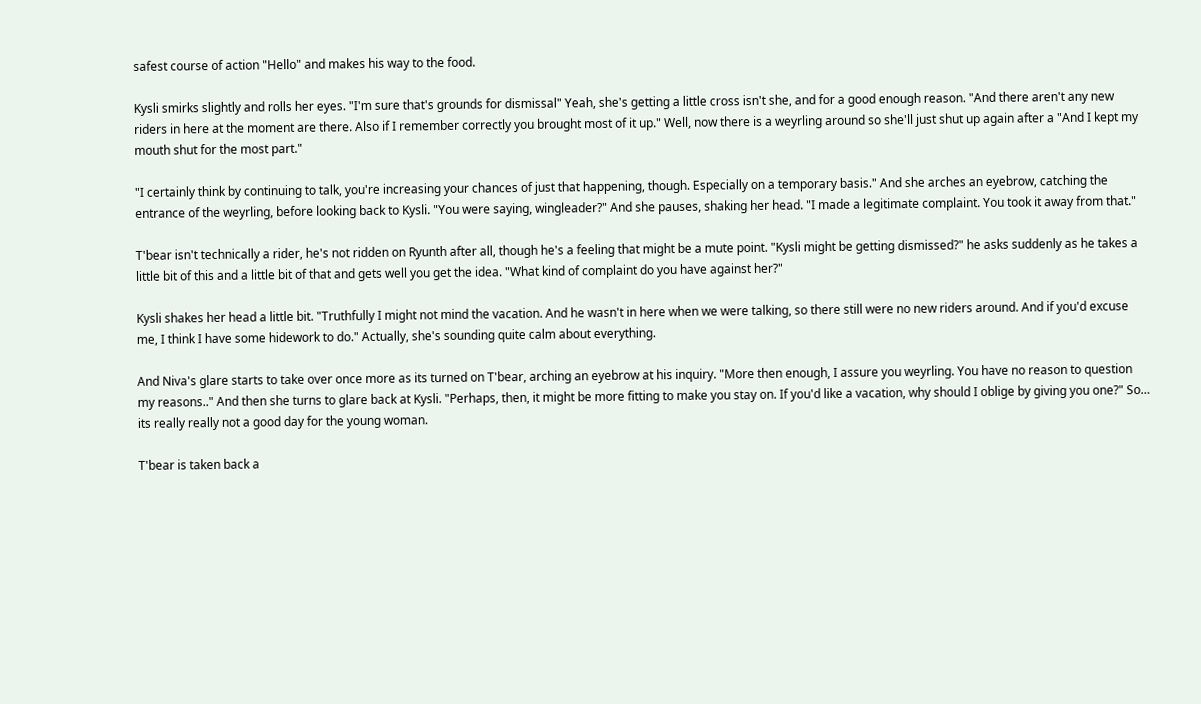safest course of action "Hello" and makes his way to the food.

Kysli smirks slightly and rolls her eyes. "I'm sure that's grounds for dismissal" Yeah, she's getting a little cross isn't she, and for a good enough reason. "And there aren't any new riders in here at the moment are there. Also if I remember correctly you brought most of it up." Well, now there is a weyrling around so she'll just shut up again after a "And I kept my mouth shut for the most part."

"I certainly think by continuing to talk, you're increasing your chances of just that happening, though. Especially on a temporary basis." And she arches an eyebrow, catching the entrance of the weyrling, before looking back to Kysli. "You were saying, wingleader?" And she pauses, shaking her head. "I made a legitimate complaint. You took it away from that."

T'bear isn't technically a rider, he's not ridden on Ryunth after all, though he's a feeling that might be a mute point. "Kysli might be getting dismissed?" he asks suddenly as he takes a little bit of this and a little bit of that and gets well you get the idea. "What kind of complaint do you have against her?"

Kysli shakes her head a little bit. "Truthfully I might not mind the vacation. And he wasn't in here when we were talking, so there still were no new riders around. And if you'd excuse me, I think I have some hidework to do." Actually, she's sounding quite calm about everything.

And Niva's glare starts to take over once more as its turned on T'bear, arching an eyebrow at his inquiry. "More then enough, I assure you weyrling. You have no reason to question my reasons.." And then she turns to glare back at Kysli. "Perhaps, then, it might be more fitting to make you stay on. If you'd like a vacation, why should I oblige by giving you one?" So… its really really not a good day for the young woman.

T'bear is taken back a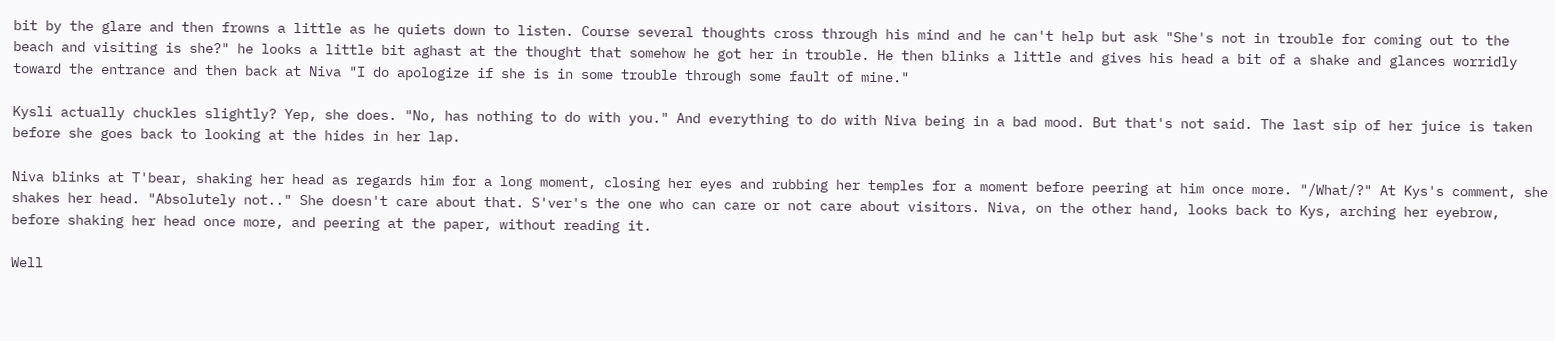bit by the glare and then frowns a little as he quiets down to listen. Course several thoughts cross through his mind and he can't help but ask "She's not in trouble for coming out to the beach and visiting is she?" he looks a little bit aghast at the thought that somehow he got her in trouble. He then blinks a little and gives his head a bit of a shake and glances worridly toward the entrance and then back at Niva "I do apologize if she is in some trouble through some fault of mine."

Kysli actually chuckles slightly? Yep, she does. "No, has nothing to do with you." And everything to do with Niva being in a bad mood. But that's not said. The last sip of her juice is taken before she goes back to looking at the hides in her lap.

Niva blinks at T'bear, shaking her head as regards him for a long moment, closing her eyes and rubbing her temples for a moment before peering at him once more. "/What/?" At Kys's comment, she shakes her head. "Absolutely not.." She doesn't care about that. S'ver's the one who can care or not care about visitors. Niva, on the other hand, looks back to Kys, arching her eyebrow, before shaking her head once more, and peering at the paper, without reading it.

Well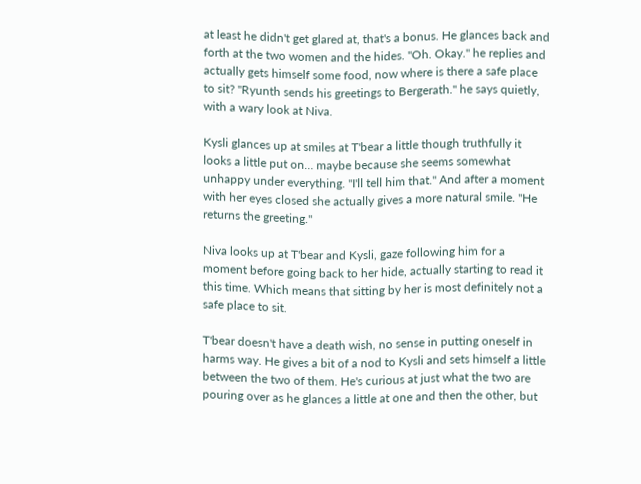at least he didn't get glared at, that's a bonus. He glances back and forth at the two women and the hides. "Oh. Okay." he replies and actually gets himself some food, now where is there a safe place to sit? "Ryunth sends his greetings to Bergerath." he says quietly, with a wary look at Niva.

Kysli glances up at smiles at T'bear a little though truthfully it looks a little put on… maybe because she seems somewhat unhappy under everything. "I'll tell him that." And after a moment with her eyes closed she actually gives a more natural smile. "He returns the greeting."

Niva looks up at T'bear and Kysli, gaze following him for a moment before going back to her hide, actually starting to read it this time. Which means that sitting by her is most definitely not a safe place to sit.

T'bear doesn't have a death wish, no sense in putting oneself in harms way. He gives a bit of a nod to Kysli and sets himself a little between the two of them. He's curious at just what the two are pouring over as he glances a little at one and then the other, but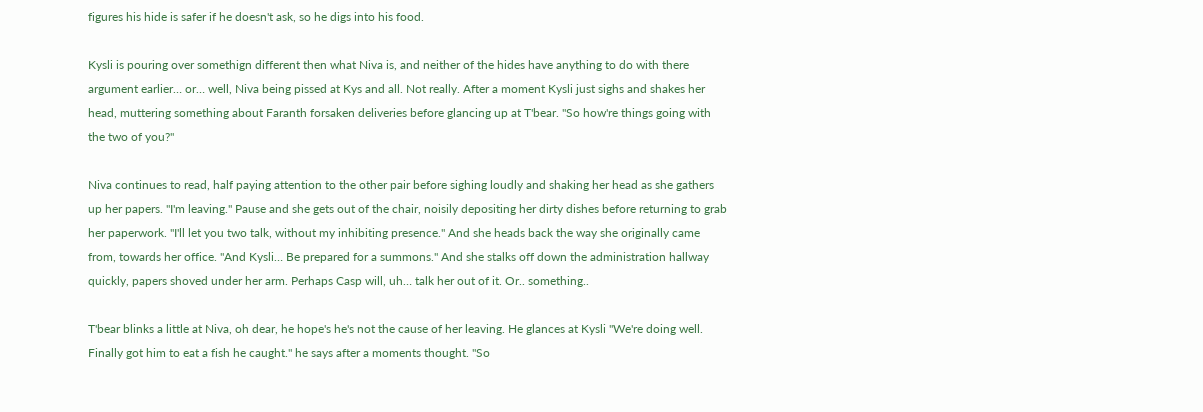figures his hide is safer if he doesn't ask, so he digs into his food.

Kysli is pouring over somethign different then what Niva is, and neither of the hides have anything to do with there argument earlier… or… well, Niva being pissed at Kys and all. Not really. After a moment Kysli just sighs and shakes her head, muttering something about Faranth forsaken deliveries before glancing up at T'bear. "So how're things going with the two of you?"

Niva continues to read, half paying attention to the other pair before sighing loudly and shaking her head as she gathers up her papers. "I'm leaving." Pause and she gets out of the chair, noisily depositing her dirty dishes before returning to grab her paperwork. "I'll let you two talk, without my inhibiting presence." And she heads back the way she originally came from, towards her office. "And Kysli… Be prepared for a summons." And she stalks off down the administration hallway quickly, papers shoved under her arm. Perhaps Casp will, uh… talk her out of it. Or.. something..

T'bear blinks a little at Niva, oh dear, he hope's he's not the cause of her leaving. He glances at Kysli "We're doing well. Finally got him to eat a fish he caught." he says after a moments thought. "So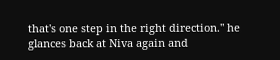that's one step in the right direction." he glances back at Niva again and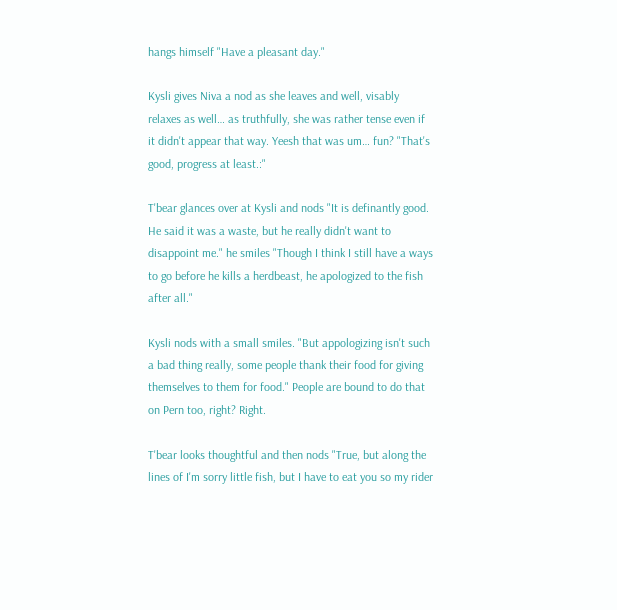hangs himself "Have a pleasant day."

Kysli gives Niva a nod as she leaves and well, visably relaxes as well… as truthfully, she was rather tense even if it didn't appear that way. Yeesh that was um… fun? "That's good, progress at least.:"

T'bear glances over at Kysli and nods "It is definantly good. He said it was a waste, but he really didn't want to disappoint me." he smiles "Though I think I still have a ways to go before he kills a herdbeast, he apologized to the fish after all."

Kysli nods with a small smiles. "But appologizing isn't such a bad thing really, some people thank their food for giving themselves to them for food." People are bound to do that on Pern too, right? Right.

T'bear looks thoughtful and then nods "True, but along the lines of I'm sorry little fish, but I have to eat you so my rider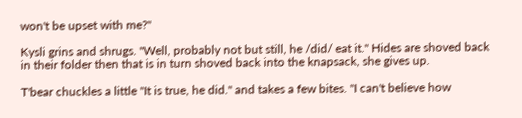won't be upset with me?"

Kysli grins and shrugs. "Well, probably not but still, he /did/ eat it." Hides are shoved back in their folder then that is in turn shoved back into the knapsack, she gives up.

T'bear chuckles a little "It is true, he did." and takes a few bites. "I can't believe how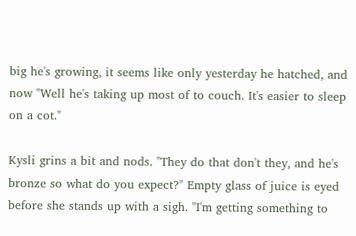big he's growing, it seems like only yesterday he hatched, and now "Well he's taking up most of to couch. It's easier to sleep on a cot."

Kysli grins a bit and nods. "They do that don't they, and he's bronze so what do you expect?" Empty glass of juice is eyed before she stands up with a sigh. "I'm getting something to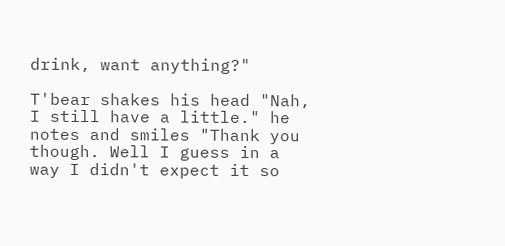drink, want anything?"

T'bear shakes his head "Nah, I still have a little." he notes and smiles "Thank you though. Well I guess in a way I didn't expect it so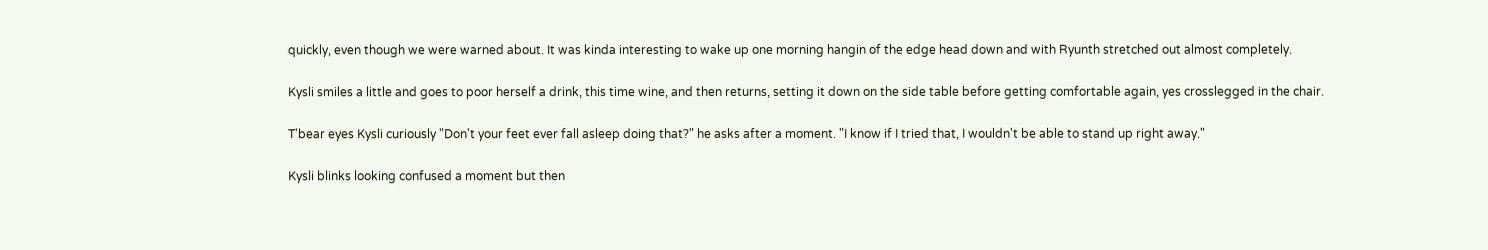quickly, even though we were warned about. It was kinda interesting to wake up one morning hangin of the edge head down and with Ryunth stretched out almost completely.

Kysli smiles a little and goes to poor herself a drink, this time wine, and then returns, setting it down on the side table before getting comfortable again, yes crosslegged in the chair.

T'bear eyes Kysli curiously "Don't your feet ever fall asleep doing that?" he asks after a moment. "I know if I tried that, I wouldn't be able to stand up right away."

Kysli blinks looking confused a moment but then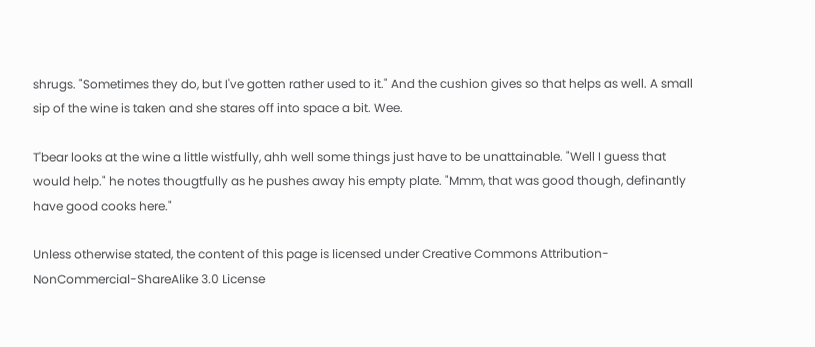shrugs. "Sometimes they do, but I've gotten rather used to it." And the cushion gives so that helps as well. A small sip of the wine is taken and she stares off into space a bit. Wee.

T'bear looks at the wine a little wistfully, ahh well some things just have to be unattainable. "Well I guess that would help." he notes thougtfully as he pushes away his empty plate. "Mmm, that was good though, definantly have good cooks here."

Unless otherwise stated, the content of this page is licensed under Creative Commons Attribution-NonCommercial-ShareAlike 3.0 License